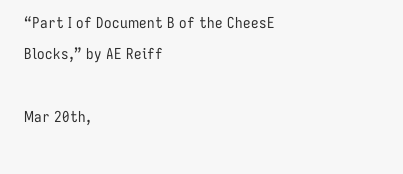“Part I of Document B of the CheesE Blocks,” by AE Reiff

Mar 20th,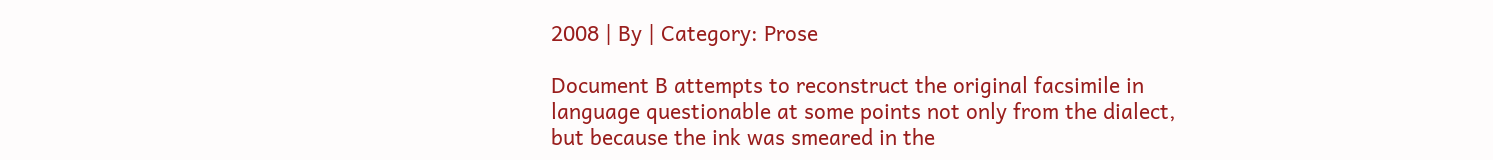2008 | By | Category: Prose

Document B attempts to reconstruct the original facsimile in language questionable at some points not only from the dialect, but because the ink was smeared in the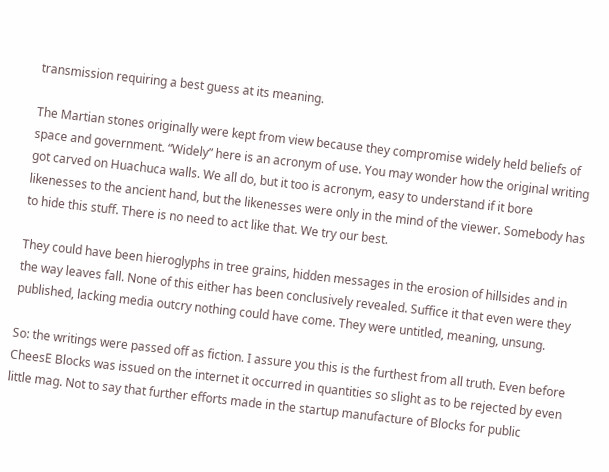transmission requiring a best guess at its meaning.

The Martian stones originally were kept from view because they compromise widely held beliefs of space and government. “Widely” here is an acronym of use. You may wonder how the original writing got carved on Huachuca walls. We all do, but it too is acronym, easy to understand if it bore likenesses to the ancient hand, but the likenesses were only in the mind of the viewer. Somebody has to hide this stuff. There is no need to act like that. We try our best.

They could have been hieroglyphs in tree grains, hidden messages in the erosion of hillsides and in the way leaves fall. None of this either has been conclusively revealed. Suffice it that even were they published, lacking media outcry nothing could have come. They were untitled, meaning, unsung.

So: the writings were passed off as fiction. I assure you this is the furthest from all truth. Even before CheesE Blocks was issued on the internet it occurred in quantities so slight as to be rejected by even little mag. Not to say that further efforts made in the startup manufacture of Blocks for public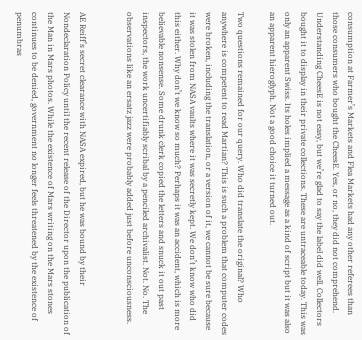consumption at Farmer’s Markets and Flea Markets had any other referees than those consumers who bought the CheesE. Yes, or no, they did not comprehend. Understanding CheesE is not easy, but we’re glad to say the label did well. Collectors bought it to display in their private collections. These are untraceable today. This was only an apparent Swiss. Its holes implied a message as a kind of script but it was also an apparent hieroglyph. Not a good choice it turned out.

Two questions remained for our query. Who did translate the original? Who anywhere is competent to read Martian? This is such a problem that computer codes were broken, including the translation, or a version of it, we cannot be sure because it was stolen from NASA vaults where it was secretly kept. We don’t know who did this either. Why don’t we know so much? Perhaps it was an accident, which is more believable nonsense. Some drunk clerk copied the letters and snuck it out past inspectors, the work uncertifiably scribal by a penciled archivalist. Not. No. The observations like an ersatz jazz were probably added just before unconsciousness.


AE Reiff’s secret clearance with NASA expired, but he was bound by their Nondeclaration Policy until the recent release of the Director upon the publication of the Man in Mars photos. While the existence of Mars writing on the Mars stones continues to be denied, government no longer feels threatened by the existence of penumbras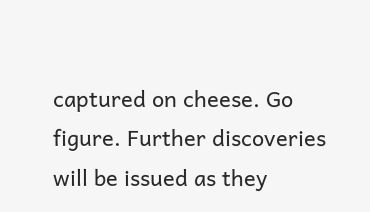captured on cheese. Go figure. Further discoveries will be issued as they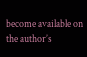become available on the author’s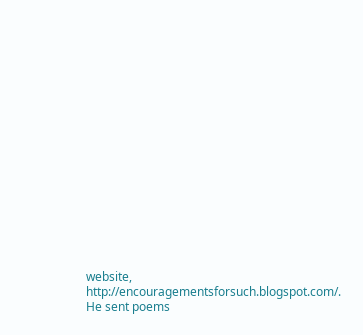website, http://encouragementsforsuch.blogspot.com/. He sent poems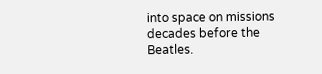into space on missions decades before the Beatles.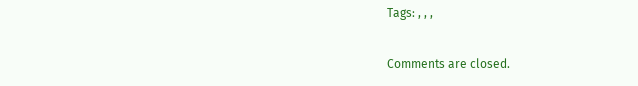Tags: , , ,

Comments are closed.